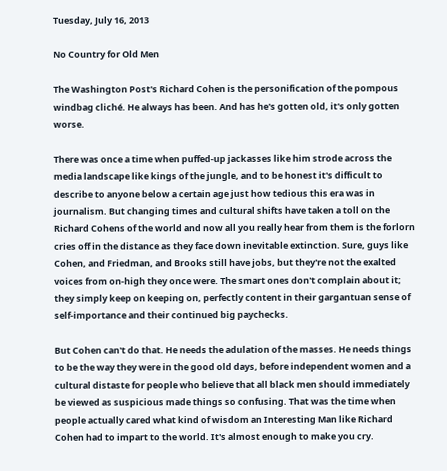Tuesday, July 16, 2013

No Country for Old Men

The Washington Post's Richard Cohen is the personification of the pompous windbag cliché. He always has been. And has he's gotten old, it's only gotten worse.

There was once a time when puffed-up jackasses like him strode across the media landscape like kings of the jungle, and to be honest it's difficult to describe to anyone below a certain age just how tedious this era was in journalism. But changing times and cultural shifts have taken a toll on the Richard Cohens of the world and now all you really hear from them is the forlorn cries off in the distance as they face down inevitable extinction. Sure, guys like Cohen, and Friedman, and Brooks still have jobs, but they're not the exalted voices from on-high they once were. The smart ones don't complain about it; they simply keep on keeping on, perfectly content in their gargantuan sense of self-importance and their continued big paychecks.

But Cohen can't do that. He needs the adulation of the masses. He needs things to be the way they were in the good old days, before independent women and a cultural distaste for people who believe that all black men should immediately be viewed as suspicious made things so confusing. That was the time when people actually cared what kind of wisdom an Interesting Man like Richard Cohen had to impart to the world. It's almost enough to make you cry.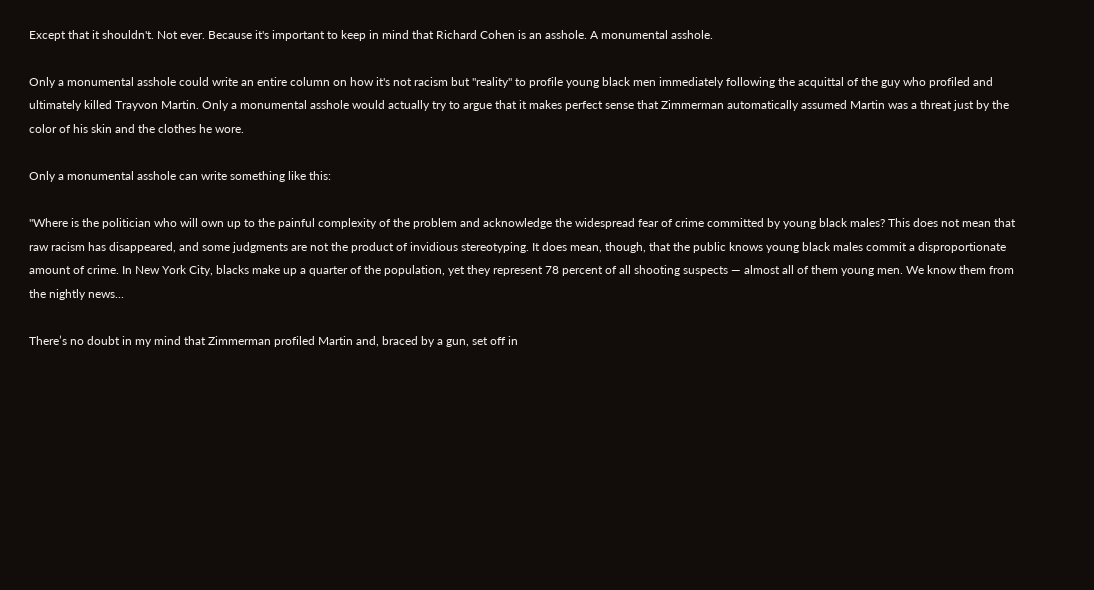Except that it shouldn't. Not ever. Because it's important to keep in mind that Richard Cohen is an asshole. A monumental asshole.

Only a monumental asshole could write an entire column on how it's not racism but "reality" to profile young black men immediately following the acquittal of the guy who profiled and ultimately killed Trayvon Martin. Only a monumental asshole would actually try to argue that it makes perfect sense that Zimmerman automatically assumed Martin was a threat just by the color of his skin and the clothes he wore.

Only a monumental asshole can write something like this:

"Where is the politician who will own up to the painful complexity of the problem and acknowledge the widespread fear of crime committed by young black males? This does not mean that raw racism has disappeared, and some judgments are not the product of invidious stereotyping. It does mean, though, that the public knows young black males commit a disproportionate amount of crime. In New York City, blacks make up a quarter of the population, yet they represent 78 percent of all shooting suspects — almost all of them young men. We know them from the nightly news...

There’s no doubt in my mind that Zimmerman profiled Martin and, braced by a gun, set off in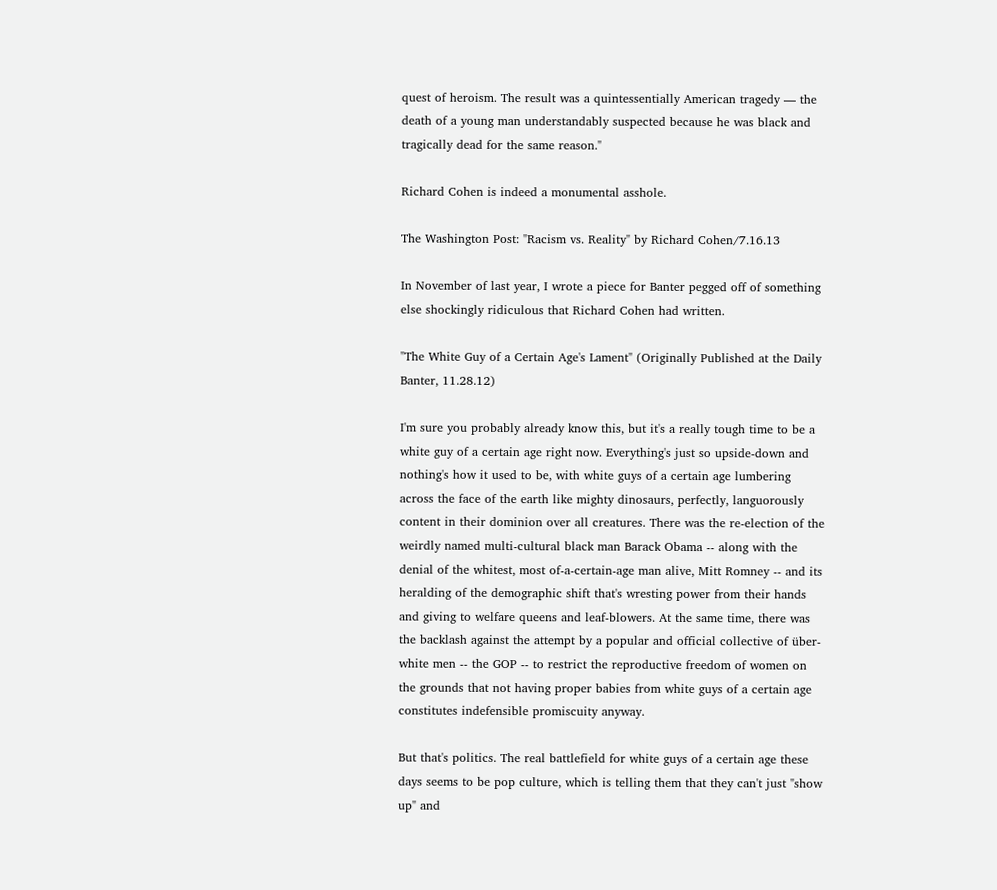quest of heroism. The result was a quintessentially American tragedy — the death of a young man understandably suspected because he was black and tragically dead for the same reason."

Richard Cohen is indeed a monumental asshole.

The Washington Post: "Racism vs. Reality" by Richard Cohen/7.16.13

In November of last year, I wrote a piece for Banter pegged off of something else shockingly ridiculous that Richard Cohen had written.

"The White Guy of a Certain Age's Lament" (Originally Published at the Daily Banter, 11.28.12)

I'm sure you probably already know this, but it's a really tough time to be a white guy of a certain age right now. Everything's just so upside-down and nothing's how it used to be, with white guys of a certain age lumbering across the face of the earth like mighty dinosaurs, perfectly, languorously content in their dominion over all creatures. There was the re-election of the weirdly named multi-cultural black man Barack Obama -- along with the denial of the whitest, most of-a-certain-age man alive, Mitt Romney -- and its heralding of the demographic shift that's wresting power from their hands and giving to welfare queens and leaf-blowers. At the same time, there was the backlash against the attempt by a popular and official collective of über-white men -- the GOP -- to restrict the reproductive freedom of women on the grounds that not having proper babies from white guys of a certain age constitutes indefensible promiscuity anyway.

But that's politics. The real battlefield for white guys of a certain age these days seems to be pop culture, which is telling them that they can't just "show up" and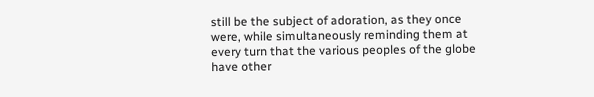still be the subject of adoration, as they once were, while simultaneously reminding them at every turn that the various peoples of the globe have other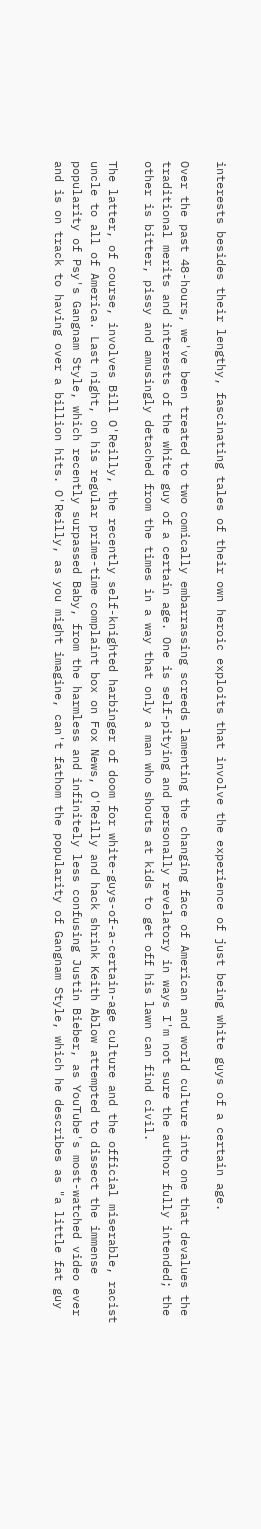interests besides their lengthy, fascinating tales of their own heroic exploits that involve the experience of just being white guys of a certain age.

Over the past 48-hours, we've been treated to two comically embarrassing screeds lamenting the changing face of American and world culture into one that devalues the traditional merits and interests of the white guy of a certain age. One is self-pitying and personally revelatory in ways I'm not sure the author fully intended; the other is bitter, pissy and amusingly detached from the times in a way that only a man who shouts at kids to get off his lawn can find civil.

The latter, of course, involves Bill O'Reilly, the recently self-knighted harbinger of doom for white-guys-of-a-certain-age culture and the official miserable, racist uncle to all of America. Last night, on his regular prime-time complaint box on Fox News, O'Reilly and hack shrink Keith Ablow attempted to dissect the immense popularity of Psy's Gangnam Style, which recently surpassed Baby, from the harmless and infinitely less confusing Justin Bieber, as YouTube's most-watched video ever and is on track to having over a billion hits. O'Reilly, as you might imagine, can't fathom the popularity of Gangnam Style, which he describes as "a little fat guy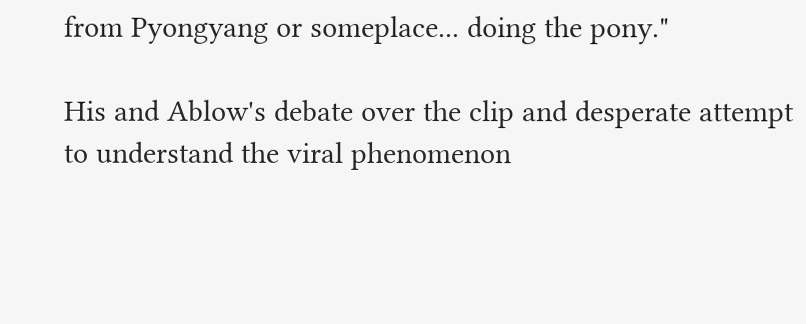from Pyongyang or someplace... doing the pony."

His and Ablow's debate over the clip and desperate attempt to understand the viral phenomenon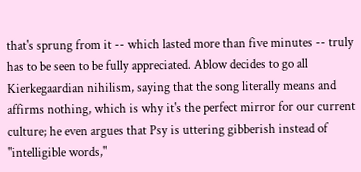that's sprung from it -- which lasted more than five minutes -- truly has to be seen to be fully appreciated. Ablow decides to go all Kierkegaardian nihilism, saying that the song literally means and affirms nothing, which is why it's the perfect mirror for our current culture; he even argues that Psy is uttering gibberish instead of "intelligible words,"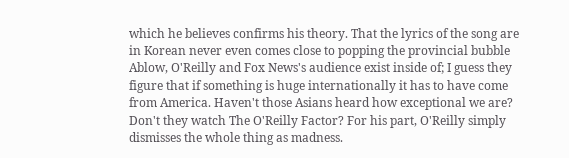which he believes confirms his theory. That the lyrics of the song are in Korean never even comes close to popping the provincial bubble Ablow, O'Reilly and Fox News's audience exist inside of; I guess they figure that if something is huge internationally it has to have come from America. Haven't those Asians heard how exceptional we are? Don't they watch The O'Reilly Factor? For his part, O'Reilly simply dismisses the whole thing as madness.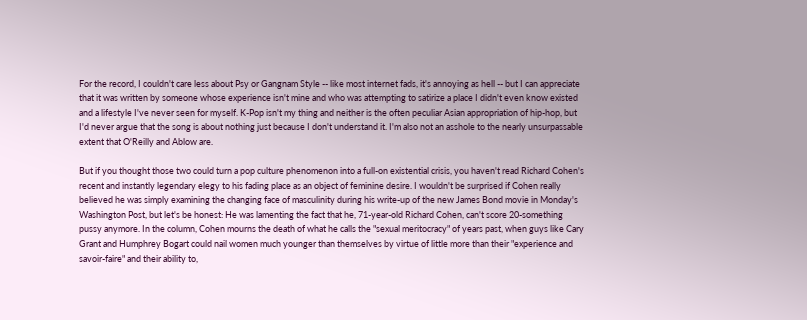For the record, I couldn't care less about Psy or Gangnam Style -- like most internet fads, it's annoying as hell -- but I can appreciate that it was written by someone whose experience isn't mine and who was attempting to satirize a place I didn't even know existed and a lifestyle I've never seen for myself. K-Pop isn't my thing and neither is the often peculiar Asian appropriation of hip-hop, but I'd never argue that the song is about nothing just because I don't understand it. I'm also not an asshole to the nearly unsurpassable extent that O'Reilly and Ablow are.

But if you thought those two could turn a pop culture phenomenon into a full-on existential crisis, you haven't read Richard Cohen's recent and instantly legendary elegy to his fading place as an object of feminine desire. I wouldn't be surprised if Cohen really believed he was simply examining the changing face of masculinity during his write-up of the new James Bond movie in Monday's Washington Post, but let's be honest: He was lamenting the fact that he, 71-year-old Richard Cohen, can't score 20-something pussy anymore. In the column, Cohen mourns the death of what he calls the "sexual meritocracy" of years past, when guys like Cary Grant and Humphrey Bogart could nail women much younger than themselves by virtue of little more than their "experience and savoir-faire" and their ability to,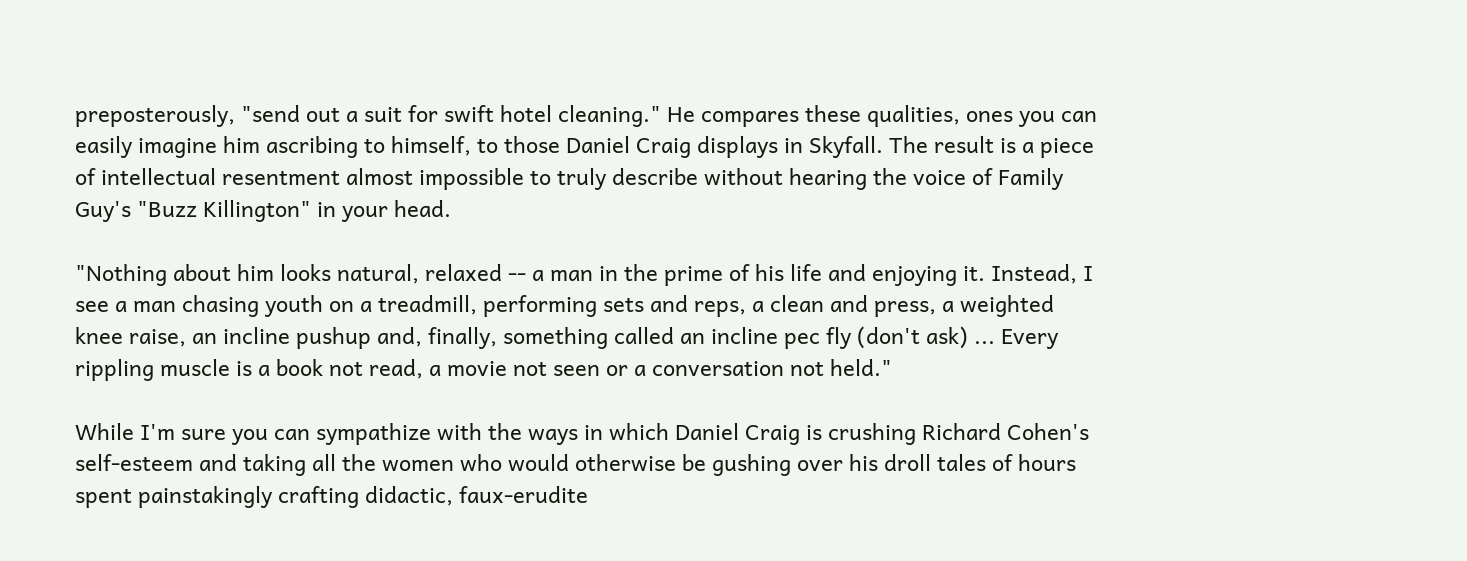preposterously, "send out a suit for swift hotel cleaning." He compares these qualities, ones you can easily imagine him ascribing to himself, to those Daniel Craig displays in Skyfall. The result is a piece of intellectual resentment almost impossible to truly describe without hearing the voice of Family Guy's "Buzz Killington" in your head.

"Nothing about him looks natural, relaxed -- a man in the prime of his life and enjoying it. Instead, I see a man chasing youth on a treadmill, performing sets and reps, a clean and press, a weighted knee raise, an incline pushup and, finally, something called an incline pec fly (don't ask) ... Every rippling muscle is a book not read, a movie not seen or a conversation not held."

While I'm sure you can sympathize with the ways in which Daniel Craig is crushing Richard Cohen's self-esteem and taking all the women who would otherwise be gushing over his droll tales of hours spent painstakingly crafting didactic, faux-erudite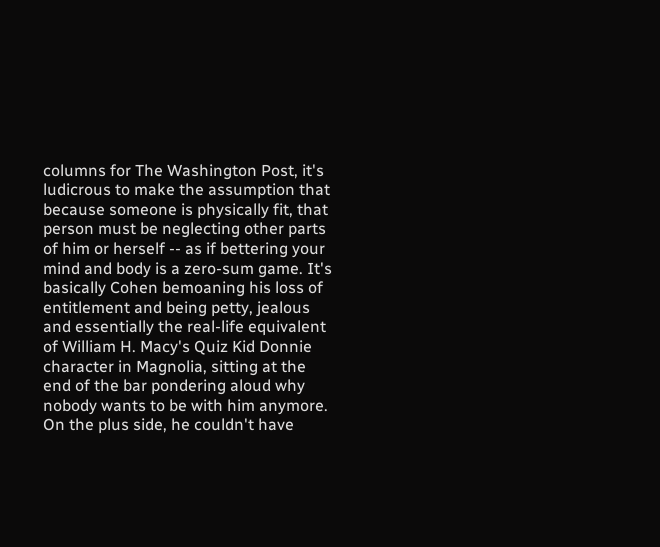columns for The Washington Post, it's ludicrous to make the assumption that because someone is physically fit, that person must be neglecting other parts of him or herself -- as if bettering your mind and body is a zero-sum game. It's basically Cohen bemoaning his loss of entitlement and being petty, jealous and essentially the real-life equivalent of William H. Macy's Quiz Kid Donnie character in Magnolia, sitting at the end of the bar pondering aloud why nobody wants to be with him anymore. On the plus side, he couldn't have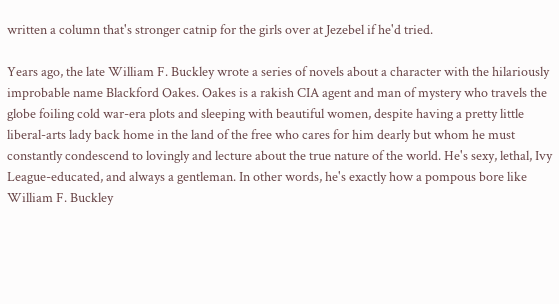written a column that's stronger catnip for the girls over at Jezebel if he'd tried.

Years ago, the late William F. Buckley wrote a series of novels about a character with the hilariously improbable name Blackford Oakes. Oakes is a rakish CIA agent and man of mystery who travels the globe foiling cold war-era plots and sleeping with beautiful women, despite having a pretty little liberal-arts lady back home in the land of the free who cares for him dearly but whom he must constantly condescend to lovingly and lecture about the true nature of the world. He's sexy, lethal, Ivy League-educated, and always a gentleman. In other words, he's exactly how a pompous bore like William F. Buckley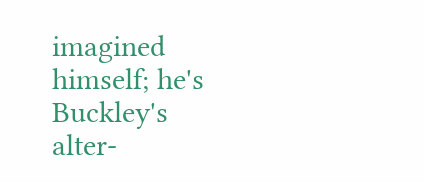imagined himself; he's Buckley's alter-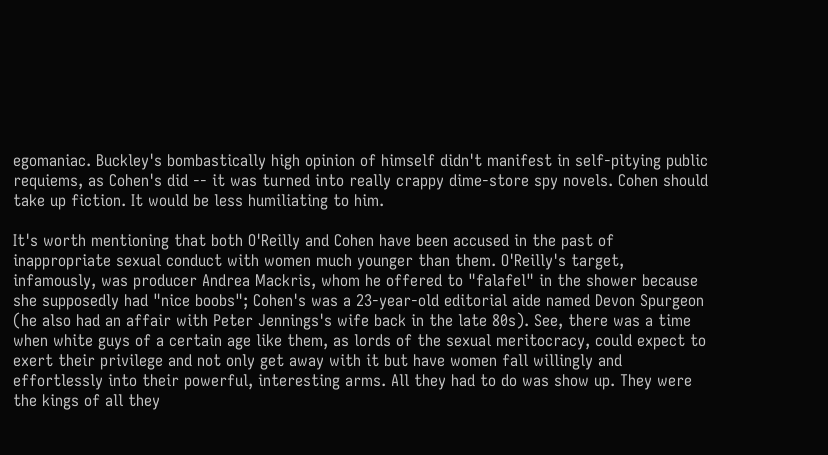egomaniac. Buckley's bombastically high opinion of himself didn't manifest in self-pitying public requiems, as Cohen's did -- it was turned into really crappy dime-store spy novels. Cohen should take up fiction. It would be less humiliating to him.

It's worth mentioning that both O'Reilly and Cohen have been accused in the past of inappropriate sexual conduct with women much younger than them. O'Reilly's target, infamously, was producer Andrea Mackris, whom he offered to "falafel" in the shower because she supposedly had "nice boobs"; Cohen's was a 23-year-old editorial aide named Devon Spurgeon (he also had an affair with Peter Jennings's wife back in the late 80s). See, there was a time when white guys of a certain age like them, as lords of the sexual meritocracy, could expect to exert their privilege and not only get away with it but have women fall willingly and effortlessly into their powerful, interesting arms. All they had to do was show up. They were the kings of all they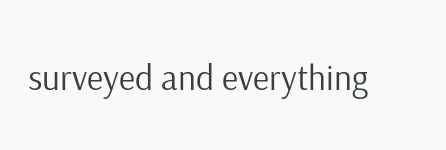surveyed and everything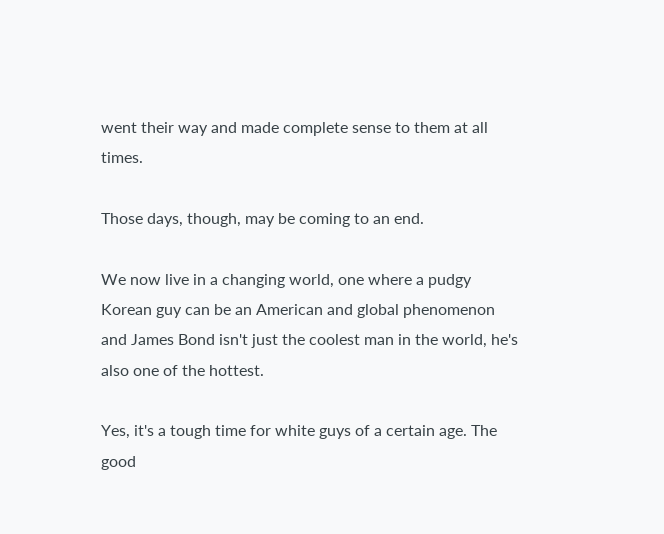went their way and made complete sense to them at all times.

Those days, though, may be coming to an end.

We now live in a changing world, one where a pudgy Korean guy can be an American and global phenomenon and James Bond isn't just the coolest man in the world, he's also one of the hottest.

Yes, it's a tough time for white guys of a certain age. The good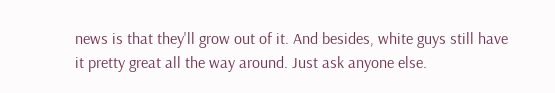news is that they'll grow out of it. And besides, white guys still have it pretty great all the way around. Just ask anyone else.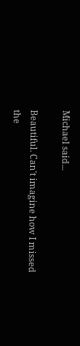Michael said...

Beautiful. Can't imagine how I missed the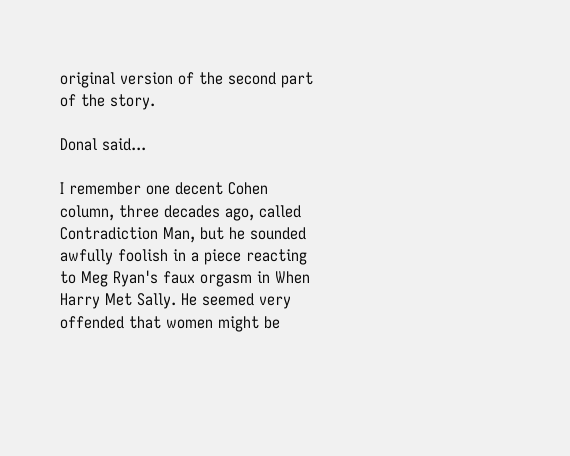original version of the second part of the story.

Donal said...

I remember one decent Cohen column, three decades ago, called Contradiction Man, but he sounded awfully foolish in a piece reacting to Meg Ryan's faux orgasm in When Harry Met Sally. He seemed very offended that women might be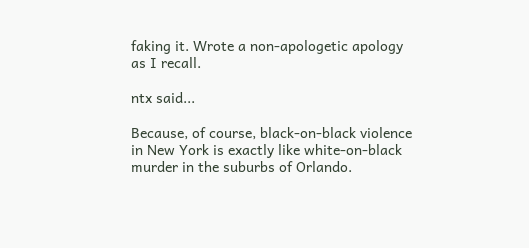faking it. Wrote a non-apologetic apology as I recall.

ntx said...

Because, of course, black-on-black violence in New York is exactly like white-on-black murder in the suburbs of Orlando.